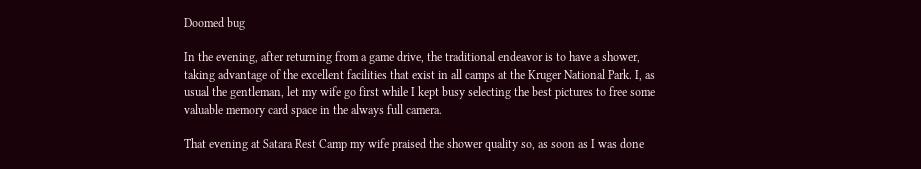Doomed bug

In the evening, after returning from a game drive, the traditional endeavor is to have a shower, taking advantage of the excellent facilities that exist in all camps at the Kruger National Park. I, as usual the gentleman, let my wife go first while I kept busy selecting the best pictures to free some valuable memory card space in the always full camera.

That evening at Satara Rest Camp my wife praised the shower quality so, as soon as I was done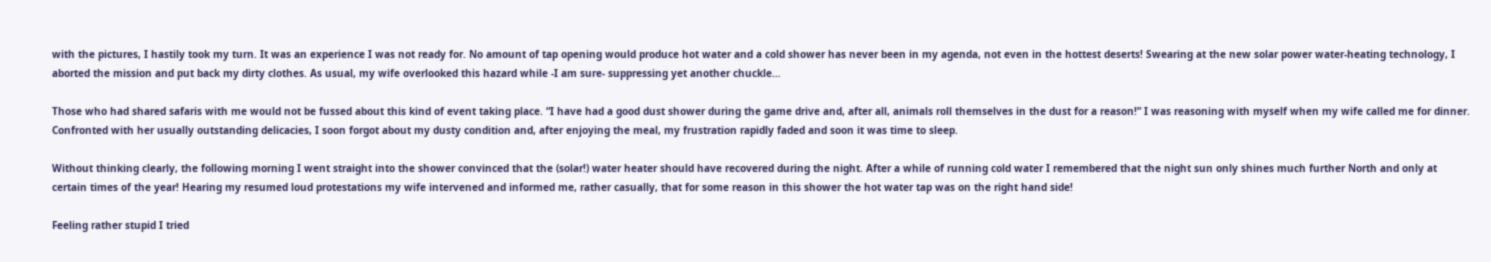with the pictures, I hastily took my turn. It was an experience I was not ready for. No amount of tap opening would produce hot water and a cold shower has never been in my agenda, not even in the hottest deserts! Swearing at the new solar power water-heating technology, I aborted the mission and put back my dirty clothes. As usual, my wife overlooked this hazard while -I am sure- suppressing yet another chuckle…

Those who had shared safaris with me would not be fussed about this kind of event taking place. “I have had a good dust shower during the game drive and, after all, animals roll themselves in the dust for a reason!” I was reasoning with myself when my wife called me for dinner. Confronted with her usually outstanding delicacies, I soon forgot about my dusty condition and, after enjoying the meal, my frustration rapidly faded and soon it was time to sleep.

Without thinking clearly, the following morning I went straight into the shower convinced that the (solar!) water heater should have recovered during the night. After a while of running cold water I remembered that the night sun only shines much further North and only at certain times of the year! Hearing my resumed loud protestations my wife intervened and informed me, rather casually, that for some reason in this shower the hot water tap was on the right hand side!

Feeling rather stupid I tried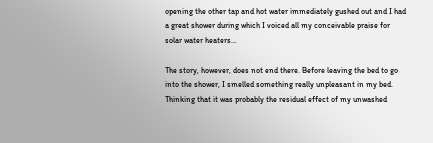opening the other tap and hot water immediately gushed out and I had a great shower during which I voiced all my conceivable praise for solar water heaters…

The story, however, does not end there. Before leaving the bed to go into the shower, I smelled something really unpleasant in my bed. Thinking that it was probably the residual effect of my unwashed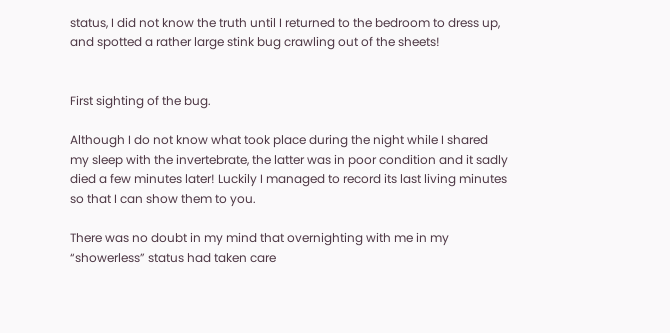status, I did not know the truth until I returned to the bedroom to dress up, and spotted a rather large stink bug crawling out of the sheets!


First sighting of the bug.

Although I do not know what took place during the night while I shared my sleep with the invertebrate, the latter was in poor condition and it sadly died a few minutes later! Luckily I managed to record its last living minutes so that I can show them to you.

There was no doubt in my mind that overnighting with me in my “showerless” status had taken care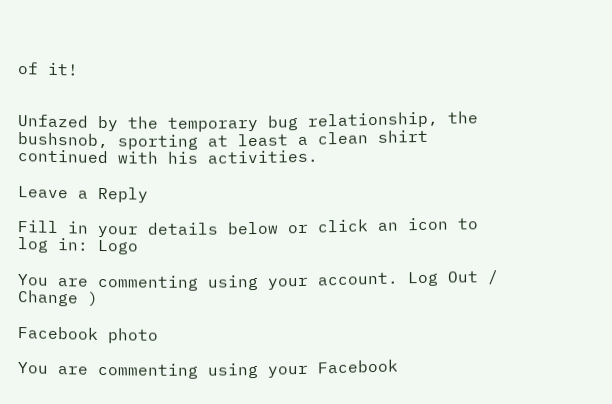of it!


Unfazed by the temporary bug relationship, the bushsnob, sporting at least a clean shirt continued with his activities.

Leave a Reply

Fill in your details below or click an icon to log in: Logo

You are commenting using your account. Log Out /  Change )

Facebook photo

You are commenting using your Facebook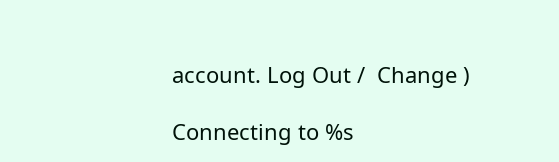account. Log Out /  Change )

Connecting to %s